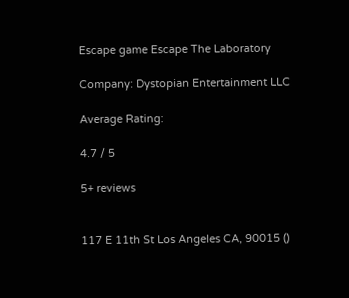Escape game Escape The Laboratory

Company: Dystopian Entertainment LLC

Average Rating:

4.7 / 5

5+ reviews


117 E 11th St Los Angeles CA, 90015 ()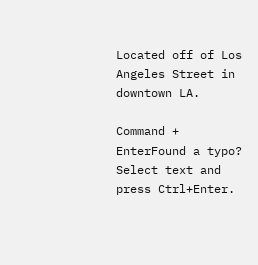Located off of Los Angeles Street in downtown LA.

Command + EnterFound a typo? Select text and press Ctrl+Enter.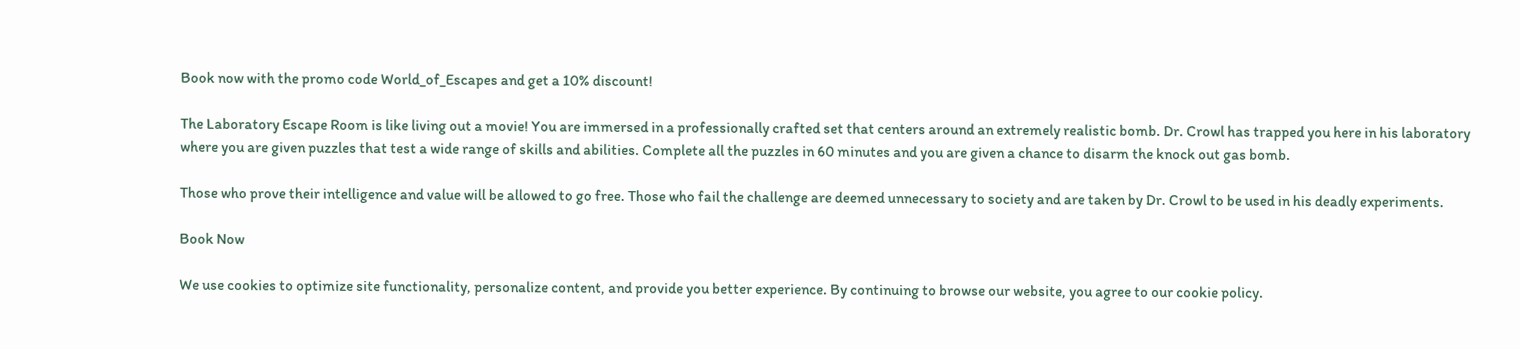Book now with the promo code World_of_Escapes and get a 10% discount!

The Laboratory Escape Room is like living out a movie! You are immersed in a professionally crafted set that centers around an extremely realistic bomb. Dr. Crowl has trapped you here in his laboratory where you are given puzzles that test a wide range of skills and abilities. Complete all the puzzles in 60 minutes and you are given a chance to disarm the knock out gas bomb.

Those who prove their intelligence and value will be allowed to go free. Those who fail the challenge are deemed unnecessary to society and are taken by Dr. Crowl to be used in his deadly experiments.

Book Now

We use cookies to optimize site functionality, personalize content, and provide you better experience. By continuing to browse our website, you agree to our cookie policy.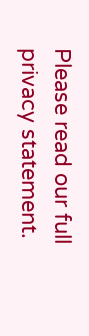Please read our full privacy statement.